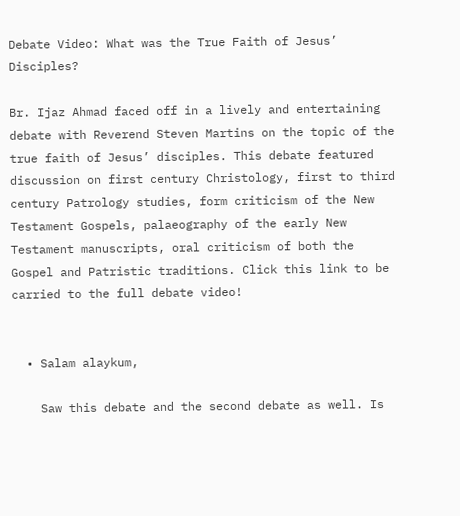Debate Video: What was the True Faith of Jesus’ Disciples?

Br. Ijaz Ahmad faced off in a lively and entertaining debate with Reverend Steven Martins on the topic of the true faith of Jesus’ disciples. This debate featured discussion on first century Christology, first to third century Patrology studies, form criticism of the New Testament Gospels, palaeography of the early New Testament manuscripts, oral criticism of both the Gospel and Patristic traditions. Click this link to be carried to the full debate video!


  • Salam alaykum,

    Saw this debate and the second debate as well. Is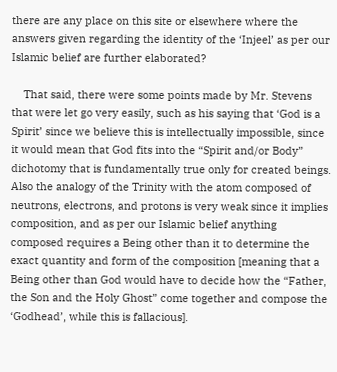there are any place on this site or elsewhere where the answers given regarding the identity of the ‘Injeel’ as per our Islamic belief are further elaborated?

    That said, there were some points made by Mr. Stevens that were let go very easily, such as his saying that ‘God is a Spirit’ since we believe this is intellectually impossible, since it would mean that God fits into the “Spirit and/or Body” dichotomy that is fundamentally true only for created beings. Also the analogy of the Trinity with the atom composed of neutrons, electrons, and protons is very weak since it implies composition, and as per our Islamic belief anything composed requires a Being other than it to determine the exact quantity and form of the composition [meaning that a Being other than God would have to decide how the “Father, the Son and the Holy Ghost” come together and compose the ‘Godhead’, while this is fallacious].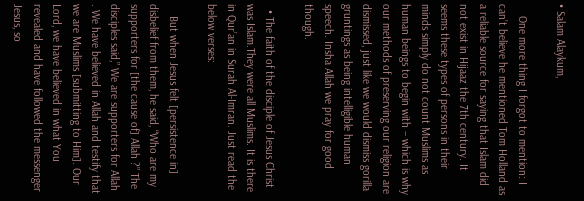• Salam Alaykum,

    One more thing I forgot to mention: I can’t believe he mentioned Tom Holland as a reliable source for saying that Islam did not exist in Hijaaz the 7th century. It seems these types of persons in their minds simply do not count Muslims as human beings to begin with – which is why our methods of preserving our religion are dismissed, just like we would dismiss gorilla gruntings as being intelligible human speech. Insha Allah we pray for good though.

  • The faith of the disciple of Jesus Christ was Islam.They were all Muslims. It is there in Qur’an in Surah Al-Imran. Just read the below verses:

    But when Jesus felt [persistence in] disbelief from them, he said, “Who are my supporters for [the cause of] Allah ?” The disciples said,” We are supporters for Allah . We have believed in Allah and testify that we are Muslims [submitting to Him]. Our Lord, we have believed in what You revealed and have followed the messenger Jesus, so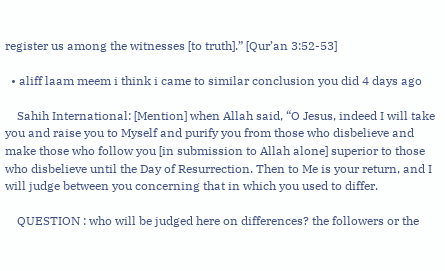register us among the witnesses [to truth].” [Qur’an 3:52-53]

  • aliff laam meem i think i came to similar conclusion you did 4 days ago

    Sahih International: [Mention] when Allah said, “O Jesus, indeed I will take you and raise you to Myself and purify you from those who disbelieve and make those who follow you [in submission to Allah alone] superior to those who disbelieve until the Day of Resurrection. Then to Me is your return, and I will judge between you concerning that in which you used to differ.

    QUESTION : who will be judged here on differences? the followers or the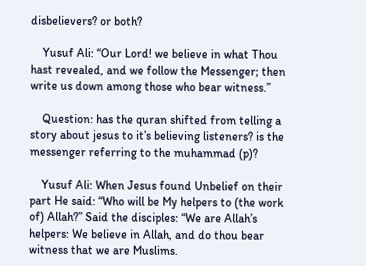disbelievers? or both?

    Yusuf Ali: “Our Lord! we believe in what Thou hast revealed, and we follow the Messenger; then write us down among those who bear witness.”

    Question: has the quran shifted from telling a story about jesus to it’s believing listeners? is the messenger referring to the muhammad (p)?

    Yusuf Ali: When Jesus found Unbelief on their part He said: “Who will be My helpers to (the work of) Allah?” Said the disciples: “We are Allah’s helpers: We believe in Allah, and do thou bear witness that we are Muslims.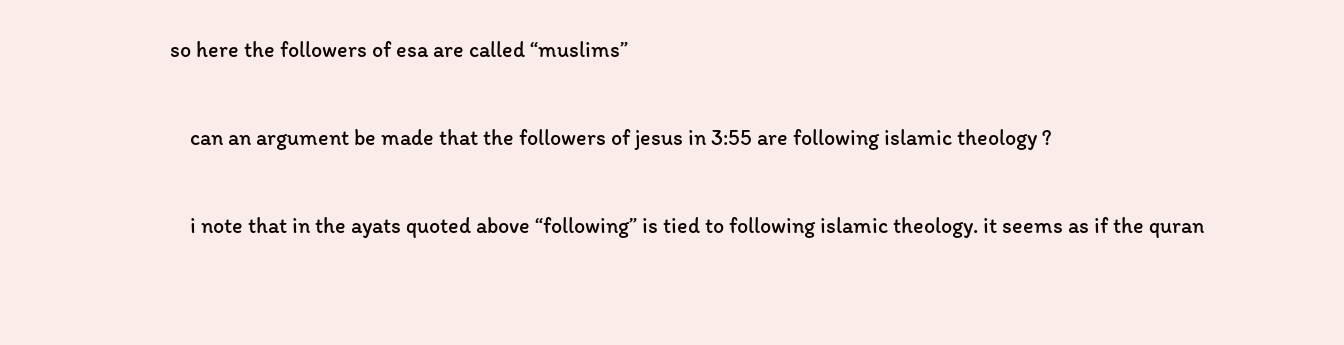so here the followers of esa are called “muslims”

    can an argument be made that the followers of jesus in 3:55 are following islamic theology ?

    i note that in the ayats quoted above “following” is tied to following islamic theology. it seems as if the quran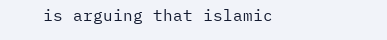is arguing that islamic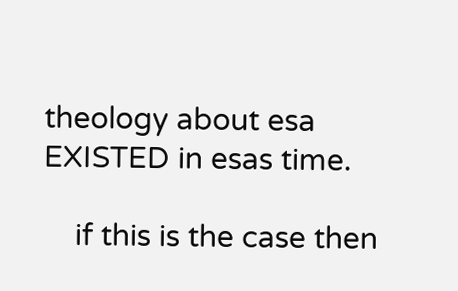theology about esa EXISTED in esas time.

    if this is the case then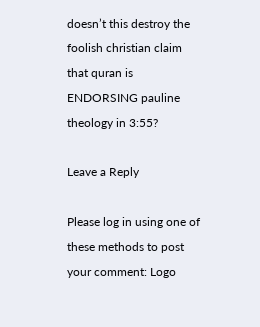doesn’t this destroy the foolish christian claim that quran is ENDORSING pauline theology in 3:55?

Leave a Reply

Please log in using one of these methods to post your comment: Logo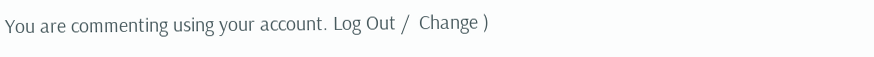You are commenting using your account. Log Out /  Change )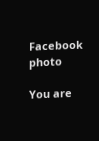Facebook photo

You are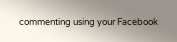commenting using your Facebook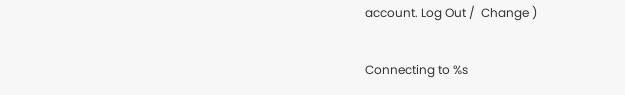account. Log Out /  Change )

Connecting to %s